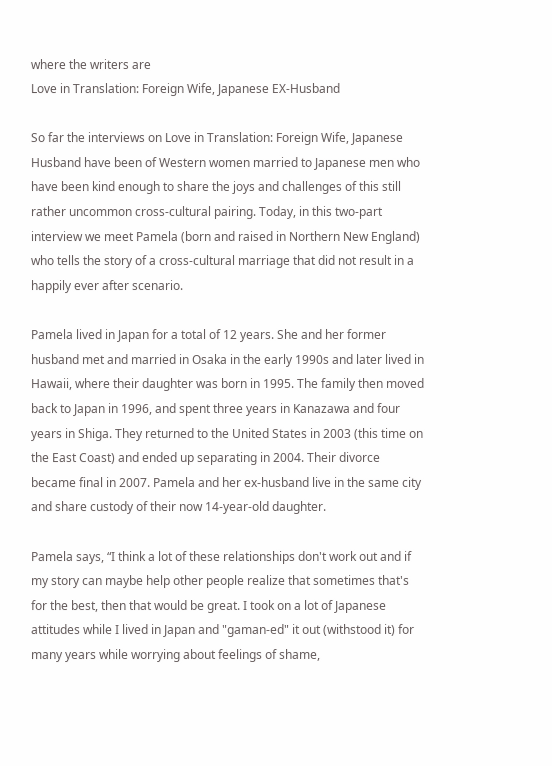where the writers are
Love in Translation: Foreign Wife, Japanese EX-Husband

So far the interviews on Love in Translation: Foreign Wife, Japanese Husband have been of Western women married to Japanese men who have been kind enough to share the joys and challenges of this still rather uncommon cross-cultural pairing. Today, in this two-part interview we meet Pamela (born and raised in Northern New England) who tells the story of a cross-cultural marriage that did not result in a happily ever after scenario.

Pamela lived in Japan for a total of 12 years. She and her former husband met and married in Osaka in the early 1990s and later lived in Hawaii, where their daughter was born in 1995. The family then moved back to Japan in 1996, and spent three years in Kanazawa and four years in Shiga. They returned to the United States in 2003 (this time on the East Coast) and ended up separating in 2004. Their divorce became final in 2007. Pamela and her ex-husband live in the same city and share custody of their now 14-year-old daughter.

Pamela says, “I think a lot of these relationships don't work out and if my story can maybe help other people realize that sometimes that's for the best, then that would be great. I took on a lot of Japanese attitudes while I lived in Japan and "gaman-ed" it out (withstood it) for many years while worrying about feelings of shame,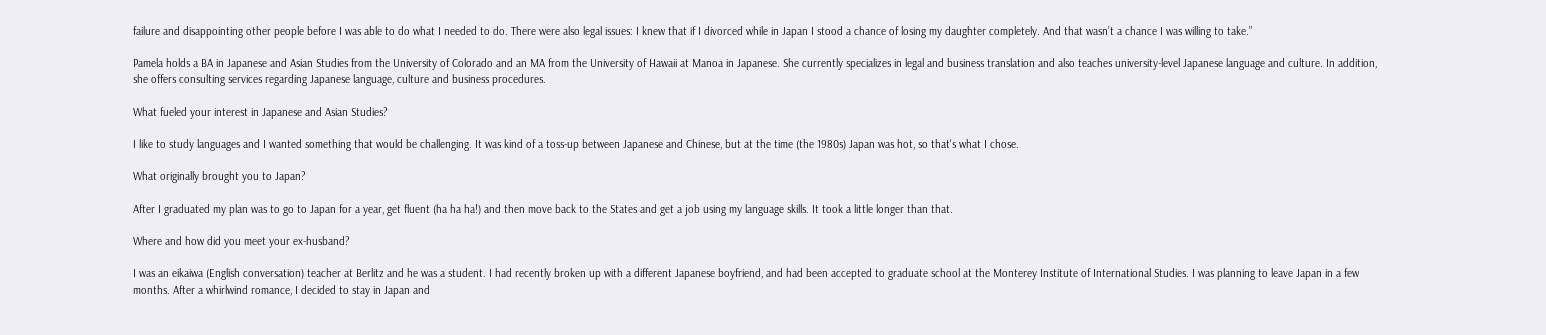failure and disappointing other people before I was able to do what I needed to do. There were also legal issues: I knew that if I divorced while in Japan I stood a chance of losing my daughter completely. And that wasn’t a chance I was willing to take.”

Pamela holds a BA in Japanese and Asian Studies from the University of Colorado and an MA from the University of Hawaii at Manoa in Japanese. She currently specializes in legal and business translation and also teaches university-level Japanese language and culture. In addition, she offers consulting services regarding Japanese language, culture and business procedures.

What fueled your interest in Japanese and Asian Studies?

I like to study languages and I wanted something that would be challenging. It was kind of a toss-up between Japanese and Chinese, but at the time (the 1980s) Japan was hot, so that's what I chose.

What originally brought you to Japan?

After I graduated my plan was to go to Japan for a year, get fluent (ha ha ha!) and then move back to the States and get a job using my language skills. It took a little longer than that.

Where and how did you meet your ex-husband?

I was an eikaiwa (English conversation) teacher at Berlitz and he was a student. I had recently broken up with a different Japanese boyfriend, and had been accepted to graduate school at the Monterey Institute of International Studies. I was planning to leave Japan in a few months. After a whirlwind romance, I decided to stay in Japan and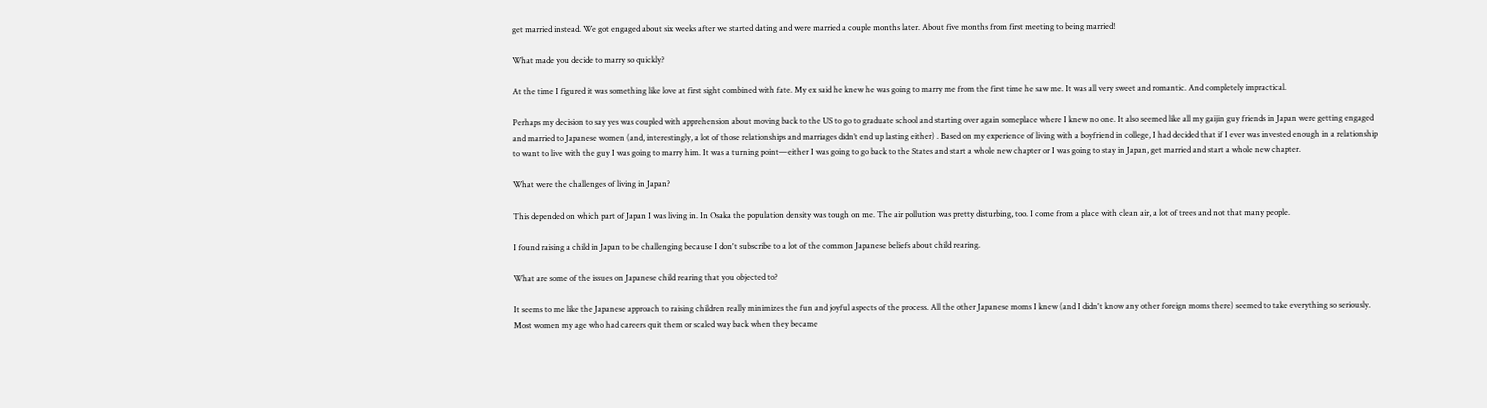get married instead. We got engaged about six weeks after we started dating and were married a couple months later. About five months from first meeting to being married!

What made you decide to marry so quickly?

At the time I figured it was something like love at first sight combined with fate. My ex said he knew he was going to marry me from the first time he saw me. It was all very sweet and romantic. And completely impractical.

Perhaps my decision to say yes was coupled with apprehension about moving back to the US to go to graduate school and starting over again someplace where I knew no one. It also seemed like all my gaijin guy friends in Japan were getting engaged and married to Japanese women (and, interestingly, a lot of those relationships and marriages didn’t end up lasting either) . Based on my experience of living with a boyfriend in college, I had decided that if I ever was invested enough in a relationship to want to live with the guy I was going to marry him. It was a turning point—either I was going to go back to the States and start a whole new chapter or I was going to stay in Japan, get married and start a whole new chapter.

What were the challenges of living in Japan?

This depended on which part of Japan I was living in. In Osaka the population density was tough on me. The air pollution was pretty disturbing, too. I come from a place with clean air, a lot of trees and not that many people.

I found raising a child in Japan to be challenging because I don't subscribe to a lot of the common Japanese beliefs about child rearing.

What are some of the issues on Japanese child rearing that you objected to?

It seems to me like the Japanese approach to raising children really minimizes the fun and joyful aspects of the process. All the other Japanese moms I knew (and I didn't know any other foreign moms there) seemed to take everything so seriously. Most women my age who had careers quit them or scaled way back when they became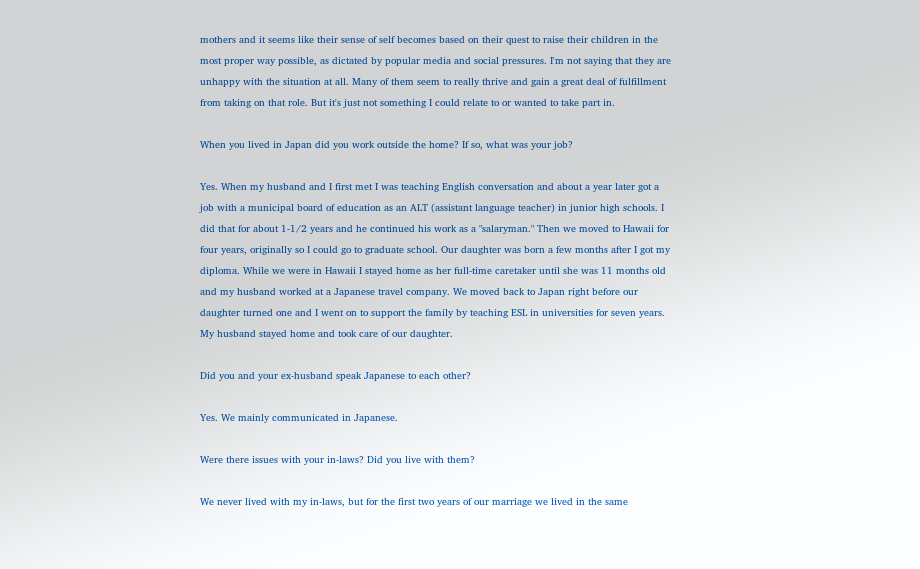mothers and it seems like their sense of self becomes based on their quest to raise their children in the most proper way possible, as dictated by popular media and social pressures. I'm not saying that they are unhappy with the situation at all. Many of them seem to really thrive and gain a great deal of fulfillment from taking on that role. But it's just not something I could relate to or wanted to take part in.

When you lived in Japan did you work outside the home? If so, what was your job?

Yes. When my husband and I first met I was teaching English conversation and about a year later got a job with a municipal board of education as an ALT (assistant language teacher) in junior high schools. I did that for about 1-1/2 years and he continued his work as a "salaryman." Then we moved to Hawaii for four years, originally so I could go to graduate school. Our daughter was born a few months after I got my diploma. While we were in Hawaii I stayed home as her full-time caretaker until she was 11 months old and my husband worked at a Japanese travel company. We moved back to Japan right before our daughter turned one and I went on to support the family by teaching ESL in universities for seven years. My husband stayed home and took care of our daughter.

Did you and your ex-husband speak Japanese to each other?

Yes. We mainly communicated in Japanese.

Were there issues with your in-laws? Did you live with them?

We never lived with my in-laws, but for the first two years of our marriage we lived in the same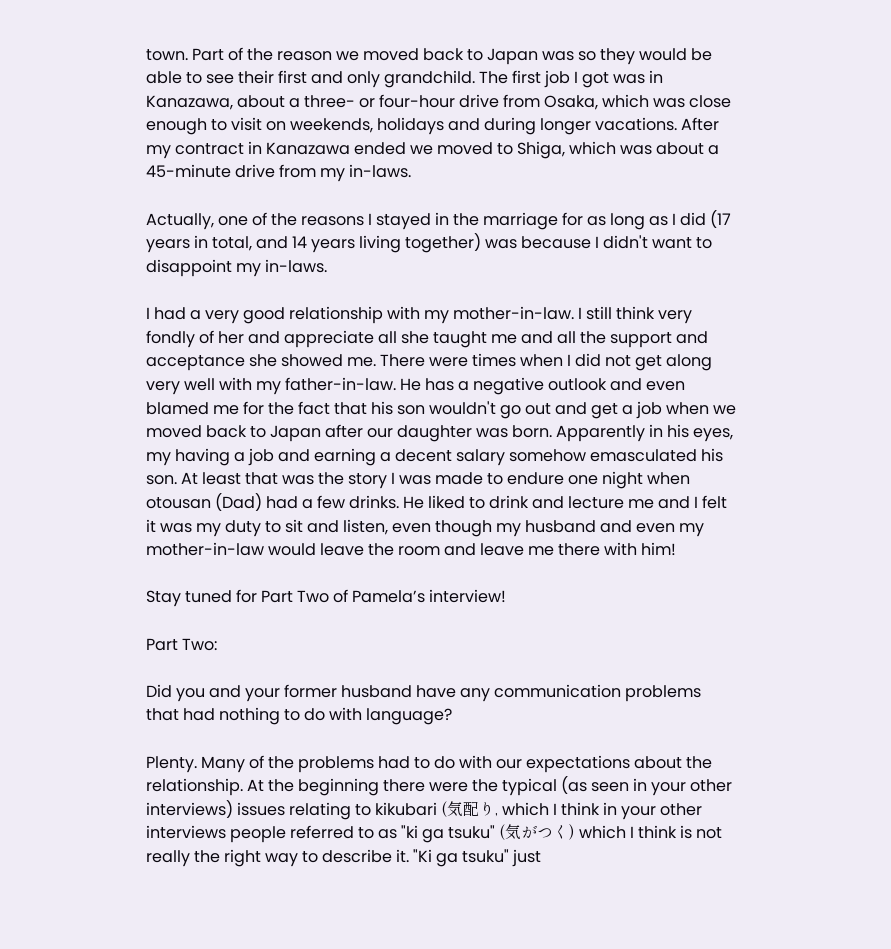town. Part of the reason we moved back to Japan was so they would be able to see their first and only grandchild. The first job I got was in Kanazawa, about a three- or four-hour drive from Osaka, which was close enough to visit on weekends, holidays and during longer vacations. After my contract in Kanazawa ended we moved to Shiga, which was about a 45-minute drive from my in-laws.

Actually, one of the reasons I stayed in the marriage for as long as I did (17 years in total, and 14 years living together) was because I didn't want to disappoint my in-laws.

I had a very good relationship with my mother-in-law. I still think very fondly of her and appreciate all she taught me and all the support and acceptance she showed me. There were times when I did not get along very well with my father-in-law. He has a negative outlook and even blamed me for the fact that his son wouldn't go out and get a job when we moved back to Japan after our daughter was born. Apparently in his eyes, my having a job and earning a decent salary somehow emasculated his son. At least that was the story I was made to endure one night when otousan (Dad) had a few drinks. He liked to drink and lecture me and I felt it was my duty to sit and listen, even though my husband and even my mother-in-law would leave the room and leave me there with him!

Stay tuned for Part Two of Pamela’s interview!

Part Two:

Did you and your former husband have any communication problems that had nothing to do with language?

Plenty. Many of the problems had to do with our expectations about the relationship. At the beginning there were the typical (as seen in your other interviews) issues relating to kikubari (気配り, which I think in your other interviews people referred to as "ki ga tsuku" (気がつく) which I think is not really the right way to describe it. "Ki ga tsuku" just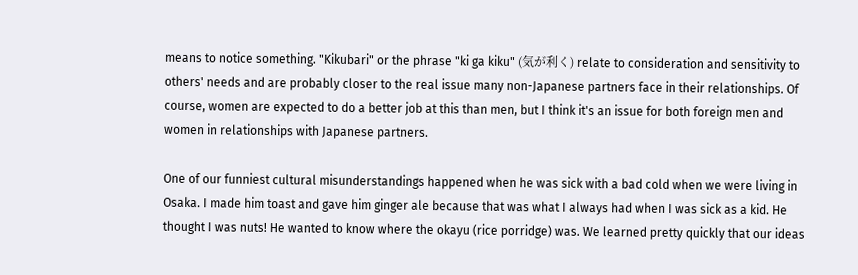means to notice something. "Kikubari" or the phrase "ki ga kiku" (気が利く) relate to consideration and sensitivity to others' needs and are probably closer to the real issue many non-Japanese partners face in their relationships. Of course, women are expected to do a better job at this than men, but I think it's an issue for both foreign men and women in relationships with Japanese partners.

One of our funniest cultural misunderstandings happened when he was sick with a bad cold when we were living in Osaka. I made him toast and gave him ginger ale because that was what I always had when I was sick as a kid. He thought I was nuts! He wanted to know where the okayu (rice porridge) was. We learned pretty quickly that our ideas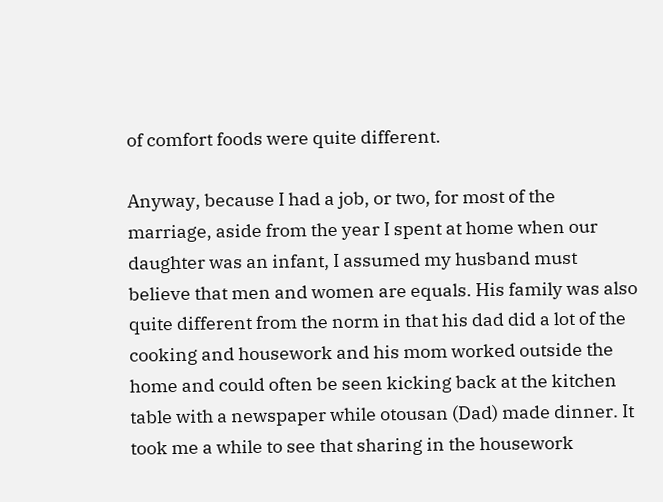of comfort foods were quite different.

Anyway, because I had a job, or two, for most of the marriage, aside from the year I spent at home when our daughter was an infant, I assumed my husband must believe that men and women are equals. His family was also quite different from the norm in that his dad did a lot of the cooking and housework and his mom worked outside the home and could often be seen kicking back at the kitchen table with a newspaper while otousan (Dad) made dinner. It took me a while to see that sharing in the housework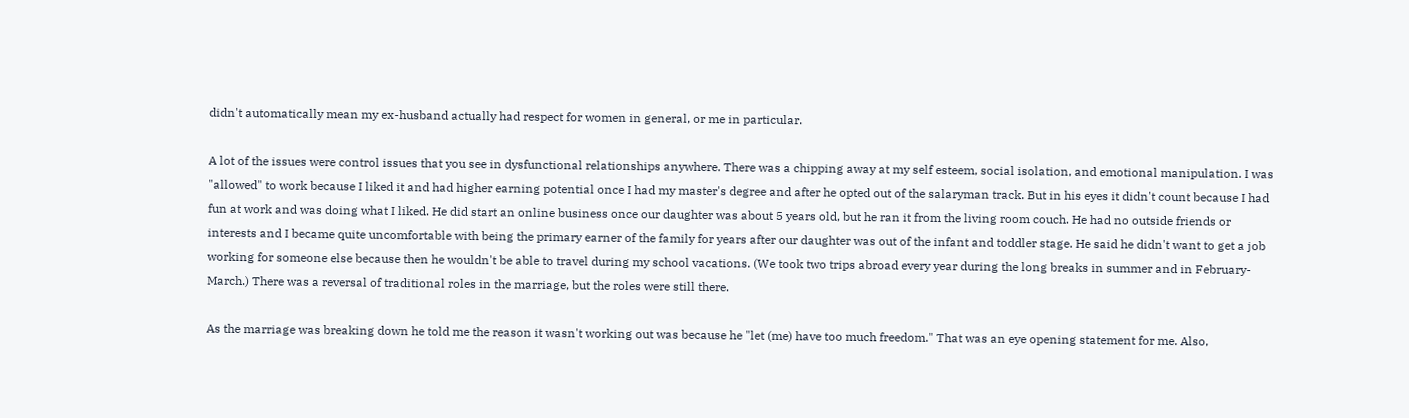didn't automatically mean my ex-husband actually had respect for women in general, or me in particular.

A lot of the issues were control issues that you see in dysfunctional relationships anywhere. There was a chipping away at my self esteem, social isolation, and emotional manipulation. I was "allowed" to work because I liked it and had higher earning potential once I had my master's degree and after he opted out of the salaryman track. But in his eyes it didn't count because I had fun at work and was doing what I liked. He did start an online business once our daughter was about 5 years old, but he ran it from the living room couch. He had no outside friends or interests and I became quite uncomfortable with being the primary earner of the family for years after our daughter was out of the infant and toddler stage. He said he didn't want to get a job working for someone else because then he wouldn't be able to travel during my school vacations. (We took two trips abroad every year during the long breaks in summer and in February-March.) There was a reversal of traditional roles in the marriage, but the roles were still there.

As the marriage was breaking down he told me the reason it wasn't working out was because he "let (me) have too much freedom." That was an eye opening statement for me. Also,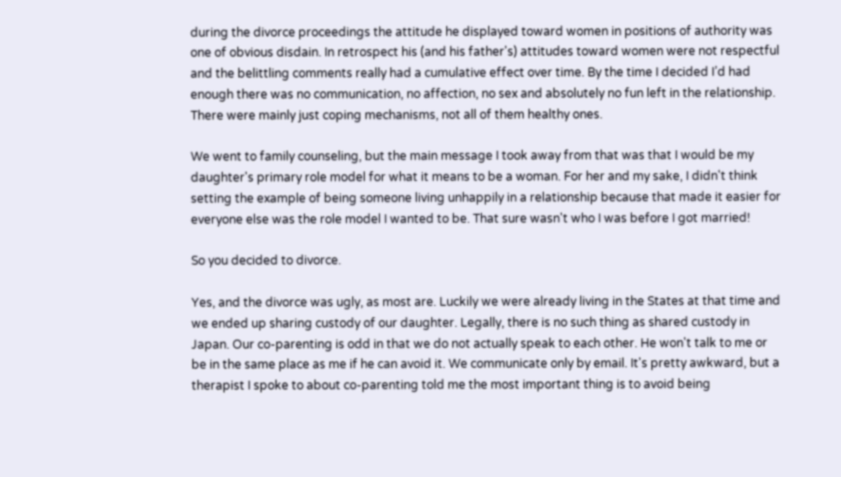during the divorce proceedings the attitude he displayed toward women in positions of authority was one of obvious disdain. In retrospect his (and his father's) attitudes toward women were not respectful and the belittling comments really had a cumulative effect over time. By the time I decided I’d had enough there was no communication, no affection, no sex and absolutely no fun left in the relationship. There were mainly just coping mechanisms, not all of them healthy ones.

We went to family counseling, but the main message I took away from that was that I would be my daughter's primary role model for what it means to be a woman. For her and my sake, I didn't think setting the example of being someone living unhappily in a relationship because that made it easier for everyone else was the role model I wanted to be. That sure wasn't who I was before I got married!

So you decided to divorce.

Yes, and the divorce was ugly, as most are. Luckily we were already living in the States at that time and we ended up sharing custody of our daughter. Legally, there is no such thing as shared custody in Japan. Our co-parenting is odd in that we do not actually speak to each other. He won't talk to me or be in the same place as me if he can avoid it. We communicate only by email. It's pretty awkward, but a therapist I spoke to about co-parenting told me the most important thing is to avoid being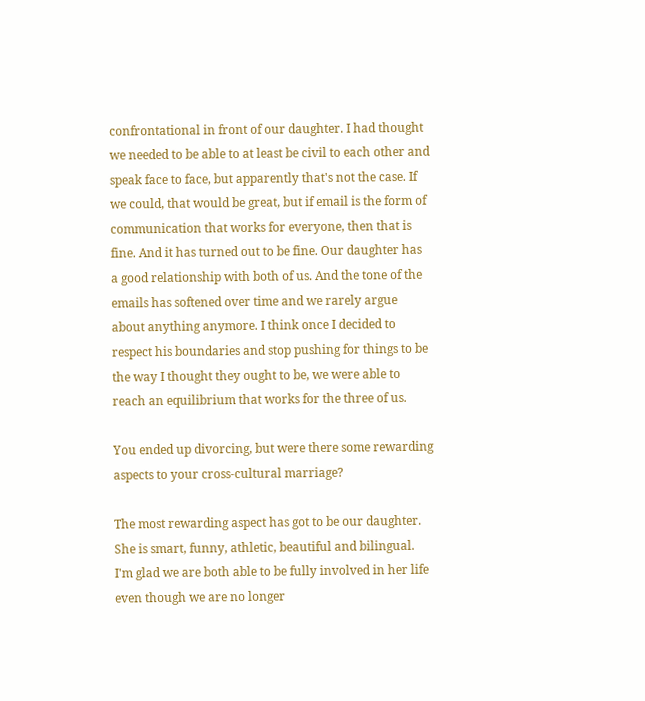confrontational in front of our daughter. I had thought we needed to be able to at least be civil to each other and speak face to face, but apparently that's not the case. If we could, that would be great, but if email is the form of communication that works for everyone, then that is fine. And it has turned out to be fine. Our daughter has a good relationship with both of us. And the tone of the emails has softened over time and we rarely argue about anything anymore. I think once I decided to respect his boundaries and stop pushing for things to be the way I thought they ought to be, we were able to reach an equilibrium that works for the three of us.

You ended up divorcing, but were there some rewarding aspects to your cross-cultural marriage?

The most rewarding aspect has got to be our daughter. She is smart, funny, athletic, beautiful and bilingual. I'm glad we are both able to be fully involved in her life even though we are no longer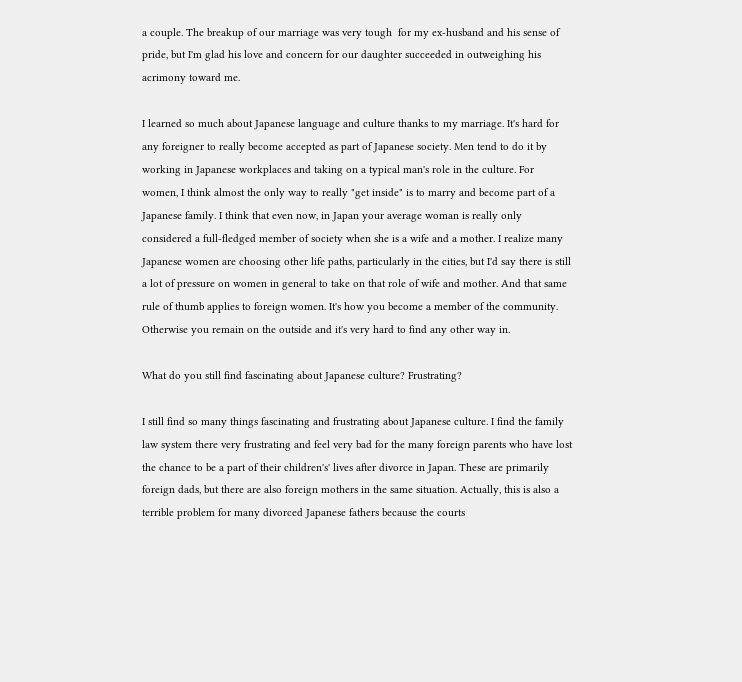a couple. The breakup of our marriage was very tough  for my ex-husband and his sense of pride, but I'm glad his love and concern for our daughter succeeded in outweighing his acrimony toward me.

I learned so much about Japanese language and culture thanks to my marriage. It's hard for any foreigner to really become accepted as part of Japanese society. Men tend to do it by working in Japanese workplaces and taking on a typical man's role in the culture. For women, I think almost the only way to really "get inside" is to marry and become part of a Japanese family. I think that even now, in Japan your average woman is really only considered a full-fledged member of society when she is a wife and a mother. I realize many Japanese women are choosing other life paths, particularly in the cities, but I'd say there is still a lot of pressure on women in general to take on that role of wife and mother. And that same rule of thumb applies to foreign women. It's how you become a member of the community. Otherwise you remain on the outside and it's very hard to find any other way in.

What do you still find fascinating about Japanese culture? Frustrating?

I still find so many things fascinating and frustrating about Japanese culture. I find the family law system there very frustrating and feel very bad for the many foreign parents who have lost the chance to be a part of their children's' lives after divorce in Japan. These are primarily foreign dads, but there are also foreign mothers in the same situation. Actually, this is also a terrible problem for many divorced Japanese fathers because the courts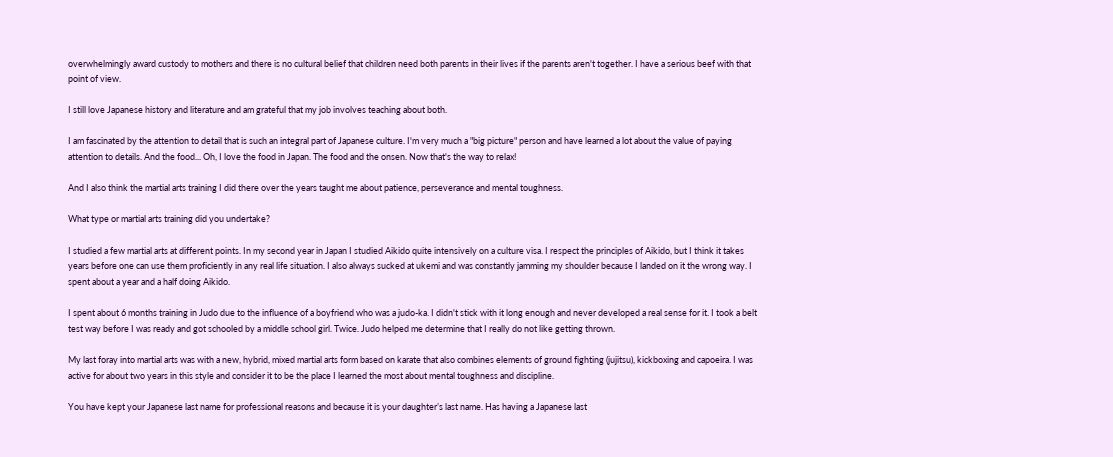overwhelmingly award custody to mothers and there is no cultural belief that children need both parents in their lives if the parents aren't together. I have a serious beef with that point of view.

I still love Japanese history and literature and am grateful that my job involves teaching about both.

I am fascinated by the attention to detail that is such an integral part of Japanese culture. I'm very much a "big picture" person and have learned a lot about the value of paying attention to details. And the food... Oh, I love the food in Japan. The food and the onsen. Now that's the way to relax!

And I also think the martial arts training I did there over the years taught me about patience, perseverance and mental toughness.

What type or martial arts training did you undertake?

I studied a few martial arts at different points. In my second year in Japan I studied Aikido quite intensively on a culture visa. I respect the principles of Aikido, but I think it takes years before one can use them proficiently in any real life situation. I also always sucked at ukemi and was constantly jamming my shoulder because I landed on it the wrong way. I spent about a year and a half doing Aikido.

I spent about 6 months training in Judo due to the influence of a boyfriend who was a judo-ka. I didn't stick with it long enough and never developed a real sense for it. I took a belt test way before I was ready and got schooled by a middle school girl. Twice. Judo helped me determine that I really do not like getting thrown.

My last foray into martial arts was with a new, hybrid, mixed martial arts form based on karate that also combines elements of ground fighting (jujitsu), kickboxing and capoeira. I was active for about two years in this style and consider it to be the place I learned the most about mental toughness and discipline.

You have kept your Japanese last name for professional reasons and because it is your daughter’s last name. Has having a Japanese last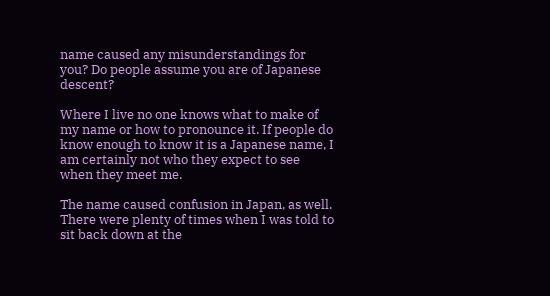name caused any misunderstandings for you? Do people assume you are of Japanese descent?

Where I live no one knows what to make of my name or how to pronounce it. If people do know enough to know it is a Japanese name, I am certainly not who they expect to see when they meet me.

The name caused confusion in Japan, as well. There were plenty of times when I was told to sit back down at the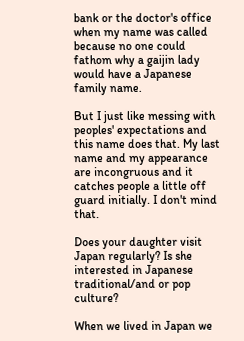bank or the doctor's office when my name was called because no one could fathom why a gaijin lady would have a Japanese family name.

But I just like messing with peoples' expectations and this name does that. My last name and my appearance are incongruous and it catches people a little off guard initially. I don't mind that.

Does your daughter visit Japan regularly? Is she interested in Japanese traditional/and or pop culture?

When we lived in Japan we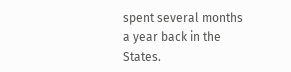spent several months a year back in the States.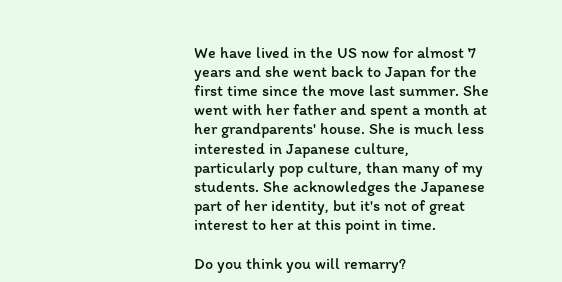We have lived in the US now for almost 7 years and she went back to Japan for the first time since the move last summer. She went with her father and spent a month at her grandparents' house. She is much less interested in Japanese culture, particularly pop culture, than many of my students. She acknowledges the Japanese part of her identity, but it's not of great interest to her at this point in time.

Do you think you will remarry?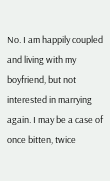No. I am happily coupled and living with my boyfriend, but not interested in marrying again. I may be a case of once bitten, twice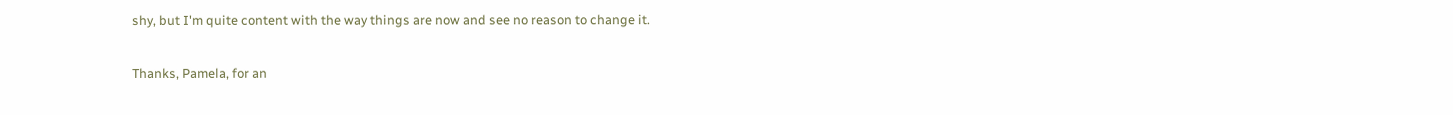shy, but I'm quite content with the way things are now and see no reason to change it.

Thanks, Pamela, for an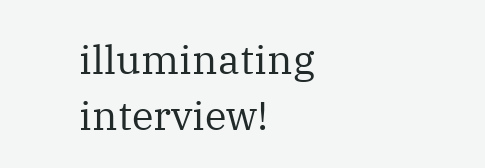illuminating interview!